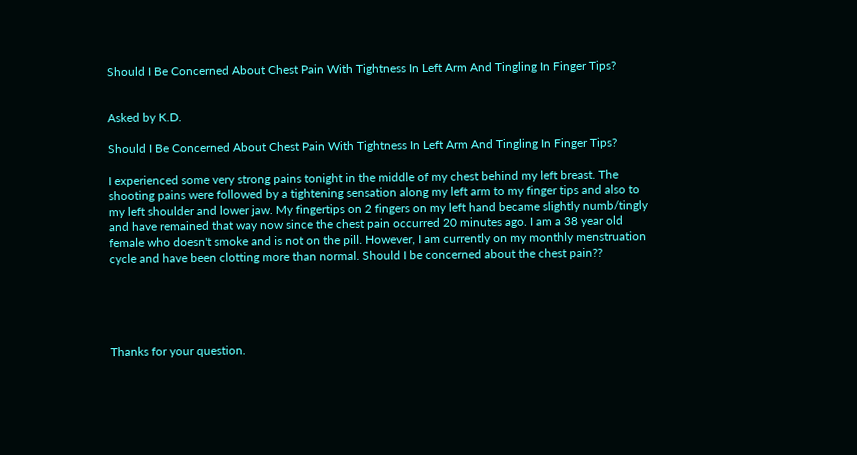Should I Be Concerned About Chest Pain With Tightness In Left Arm And Tingling In Finger Tips?


Asked by K.D.

Should I Be Concerned About Chest Pain With Tightness In Left Arm And Tingling In Finger Tips?

I experienced some very strong pains tonight in the middle of my chest behind my left breast. The shooting pains were followed by a tightening sensation along my left arm to my finger tips and also to my left shoulder and lower jaw. My fingertips on 2 fingers on my left hand became slightly numb/tingly and have remained that way now since the chest pain occurred 20 minutes ago. I am a 38 year old female who doesn't smoke and is not on the pill. However, I am currently on my monthly menstruation cycle and have been clotting more than normal. Should I be concerned about the chest pain??





Thanks for your question.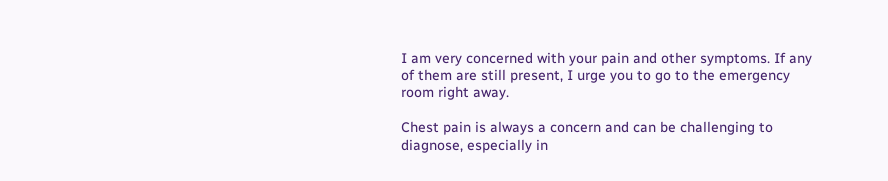I am very concerned with your pain and other symptoms. If any of them are still present, I urge you to go to the emergency room right away.

Chest pain is always a concern and can be challenging to diagnose, especially in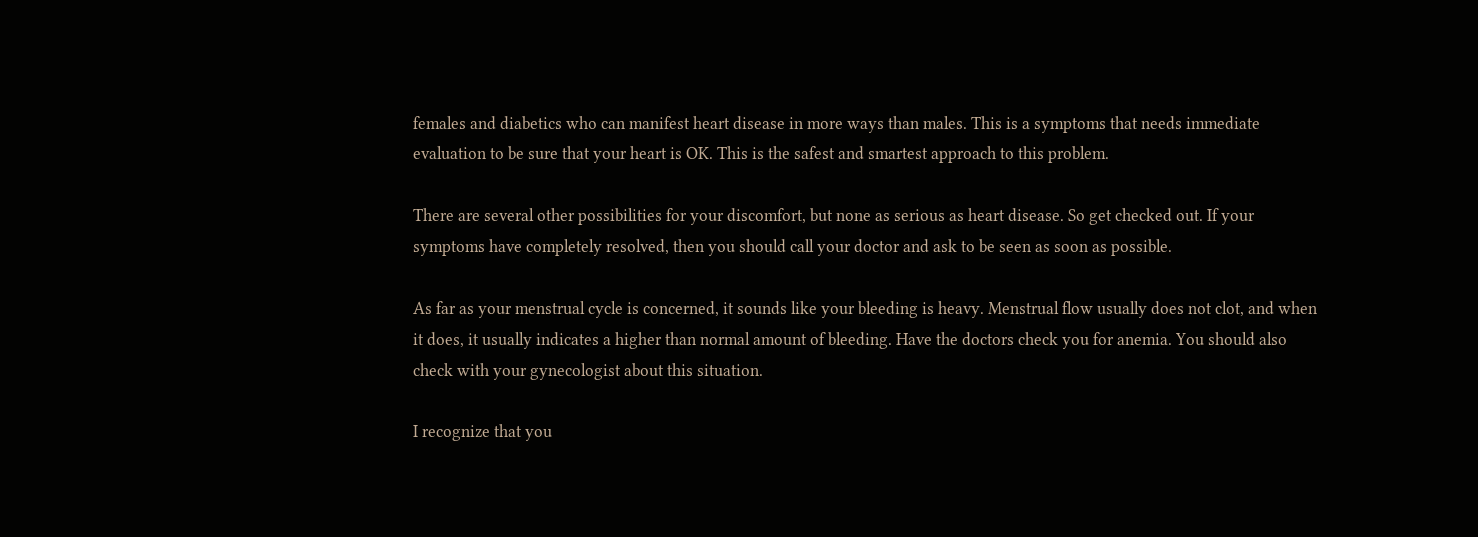females and diabetics who can manifest heart disease in more ways than males. This is a symptoms that needs immediate evaluation to be sure that your heart is OK. This is the safest and smartest approach to this problem.

There are several other possibilities for your discomfort, but none as serious as heart disease. So get checked out. If your symptoms have completely resolved, then you should call your doctor and ask to be seen as soon as possible.

As far as your menstrual cycle is concerned, it sounds like your bleeding is heavy. Menstrual flow usually does not clot, and when it does, it usually indicates a higher than normal amount of bleeding. Have the doctors check you for anemia. You should also check with your gynecologist about this situation.

I recognize that you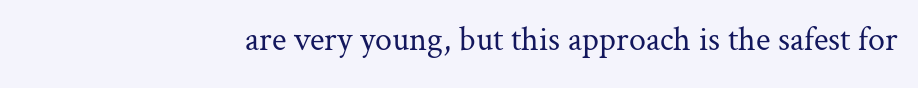are very young, but this approach is the safest for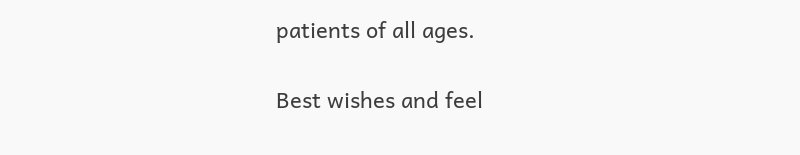patients of all ages.

Best wishes and feel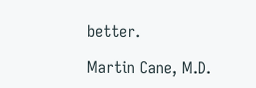better.

Martin Cane, M.D.